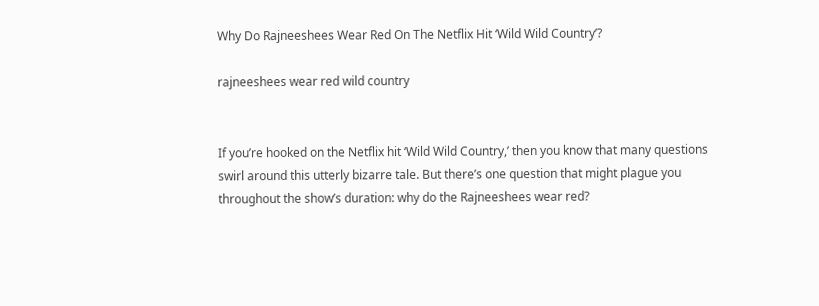Why Do Rajneeshees Wear Red On The Netflix Hit ‘Wild Wild Country’?

rajneeshees wear red wild country


If you’re hooked on the Netflix hit ‘Wild Wild Country,’ then you know that many questions swirl around this utterly bizarre tale. But there’s one question that might plague you throughout the show’s duration: why do the Rajneeshees wear red?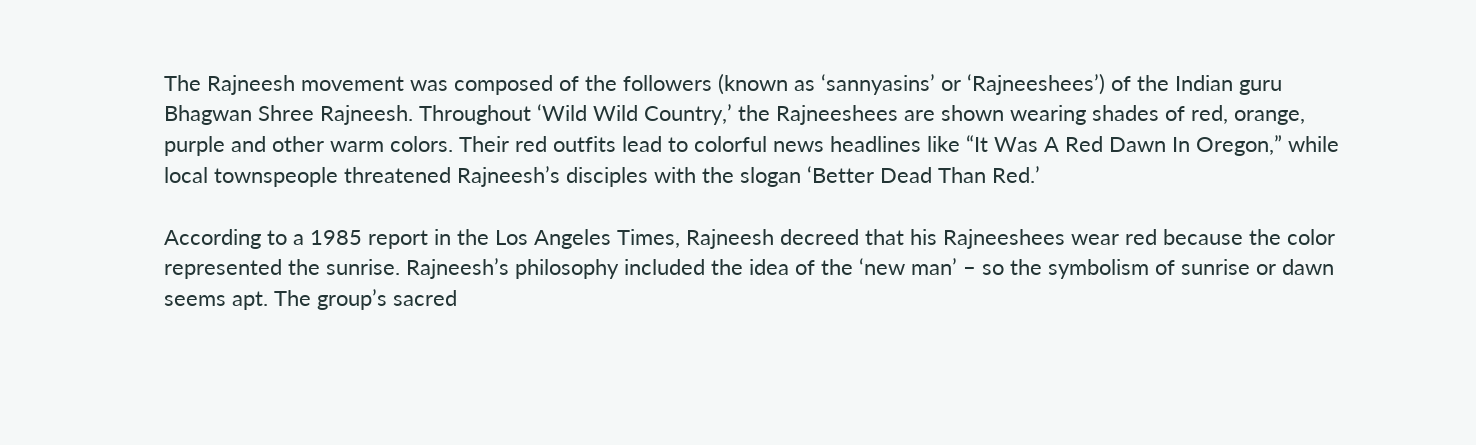The Rajneesh movement was composed of the followers (known as ‘sannyasins’ or ‘Rajneeshees’) of the Indian guru Bhagwan Shree Rajneesh. Throughout ‘Wild Wild Country,’ the Rajneeshees are shown wearing shades of red, orange, purple and other warm colors. Their red outfits lead to colorful news headlines like “It Was A Red Dawn In Oregon,” while local townspeople threatened Rajneesh’s disciples with the slogan ‘Better Dead Than Red.’

According to a 1985 report in the Los Angeles Times, Rajneesh decreed that his Rajneeshees wear red because the color represented the sunrise. Rajneesh’s philosophy included the idea of the ‘new man’ – so the symbolism of sunrise or dawn seems apt. The group’s sacred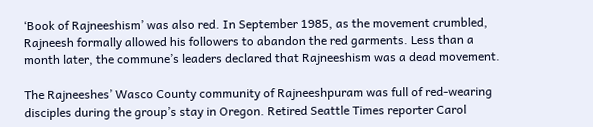‘Book of Rajneeshism’ was also red. In September 1985, as the movement crumbled, Rajneesh formally allowed his followers to abandon the red garments. Less than a month later, the commune’s leaders declared that Rajneeshism was a dead movement.

The Rajneeshes’ Wasco County community of Rajneeshpuram was full of red-wearing disciples during the group’s stay in Oregon. Retired Seattle Times reporter Carol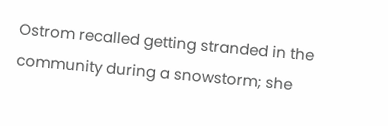Ostrom recalled getting stranded in the community during a snowstorm; she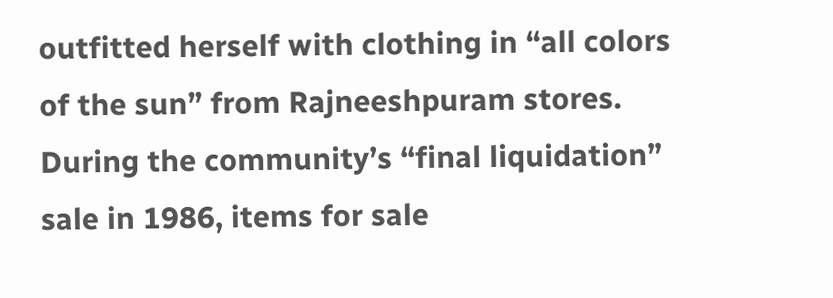outfitted herself with clothing in “all colors of the sun” from Rajneeshpuram stores. During the community’s “final liquidation” sale in 1986, items for sale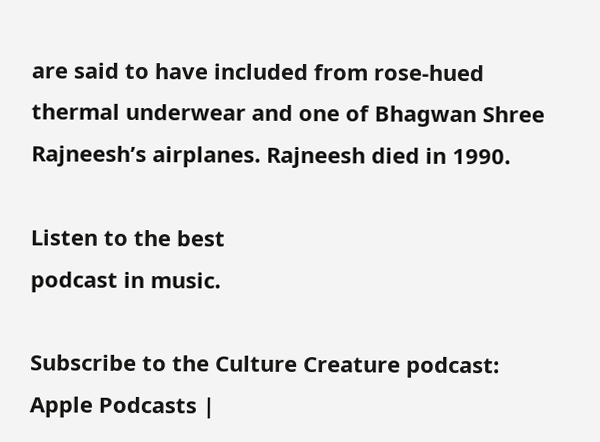are said to have included from rose-hued thermal underwear and one of Bhagwan Shree Rajneesh’s airplanes. Rajneesh died in 1990.

Listen to the best
podcast in music.

Subscribe to the Culture Creature podcast:
Apple Podcasts |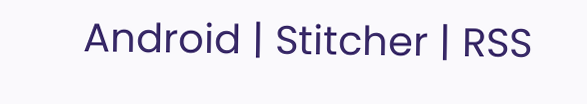Android | Stitcher | RSS